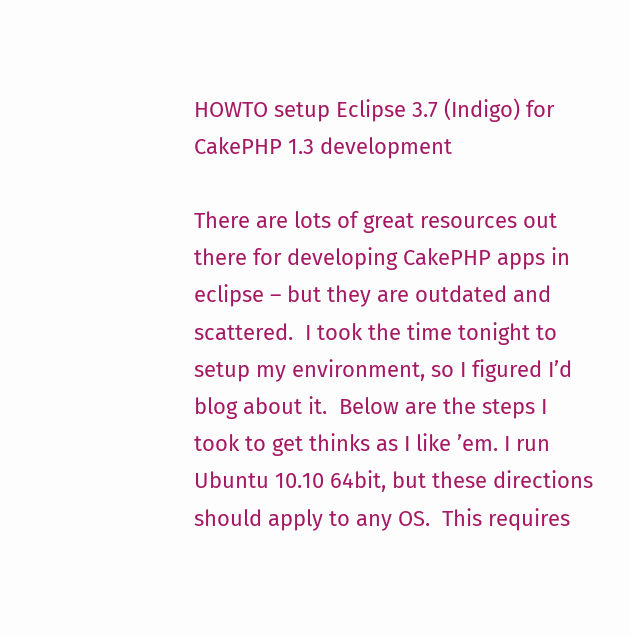HOWTO setup Eclipse 3.7 (Indigo) for CakePHP 1.3 development

There are lots of great resources out there for developing CakePHP apps in eclipse – but they are outdated and scattered.  I took the time tonight to setup my environment, so I figured I’d blog about it.  Below are the steps I took to get thinks as I like ’em. I run Ubuntu 10.10 64bit, but these directions should apply to any OS.  This requires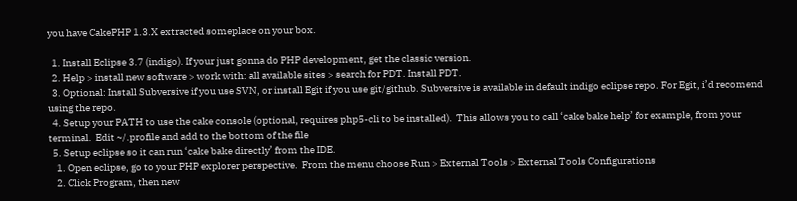you have CakePHP 1.3.X extracted someplace on your box.

  1. Install Eclipse 3.7 (indigo). If your just gonna do PHP development, get the classic version.
  2. Help > install new software > work with: all available sites > search for PDT. Install PDT.
  3. Optional: Install Subversive if you use SVN, or install Egit if you use git/github. Subversive is available in default indigo eclipse repo. For Egit, i’d recomend using the repo.
  4. Setup your PATH to use the cake console (optional, requires php5-cli to be installed).  This allows you to call ‘cake bake help’ for example, from your terminal.  Edit ~/.profile and add to the bottom of the file
  5. Setup eclipse so it can run ‘cake bake directly’ from the IDE.
    1. Open eclipse, go to your PHP explorer perspective.  From the menu choose Run > External Tools > External Tools Configurations
    2. Click Program, then new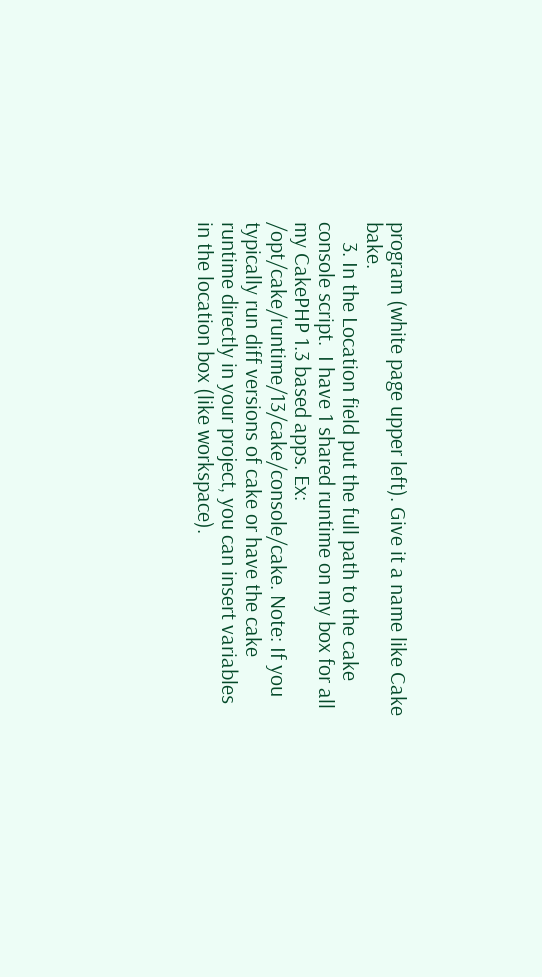program (white page upper left). Give it a name like Cake bake.
    3. In the Location field put the full path to the cake console script.  I have 1 shared runtime on my box for all my CakePHP 1.3 based apps. Ex: /opt/cake/runtime/13/cake/console/cake. Note: If you typically run diff versions of cake or have the cake runtime directly in your project, you can insert variables in the location box (like workspace).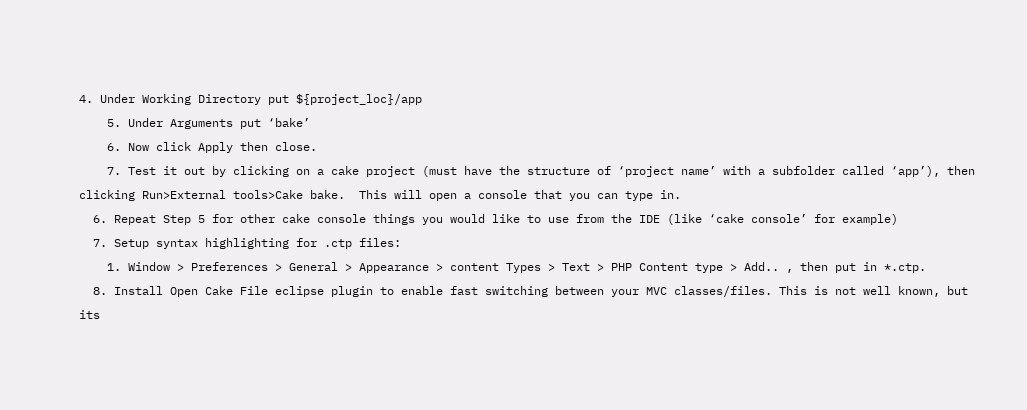4. Under Working Directory put ${project_loc}/app
    5. Under Arguments put ‘bake’
    6. Now click Apply then close.
    7. Test it out by clicking on a cake project (must have the structure of ‘project name’ with a subfolder called ‘app’), then clicking Run>External tools>Cake bake.  This will open a console that you can type in.
  6. Repeat Step 5 for other cake console things you would like to use from the IDE (like ‘cake console’ for example)
  7. Setup syntax highlighting for .ctp files:
    1. Window > Preferences > General > Appearance > content Types > Text > PHP Content type > Add.. , then put in *.ctp.
  8. Install Open Cake File eclipse plugin to enable fast switching between your MVC classes/files. This is not well known, but its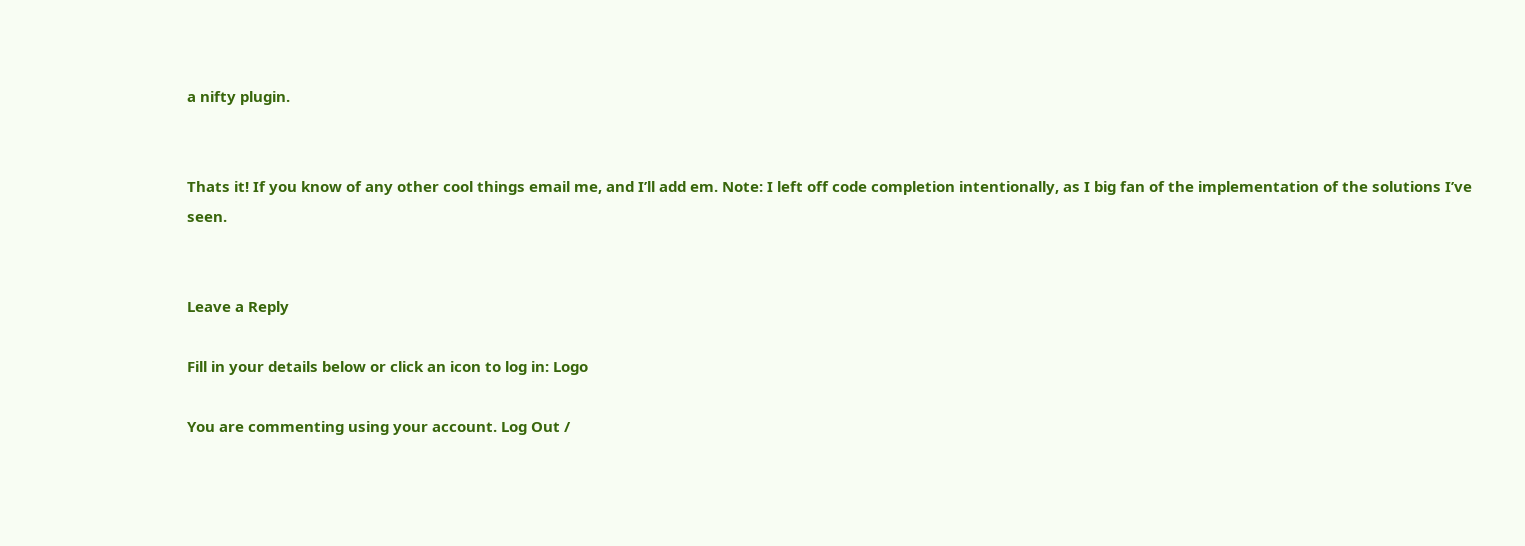a nifty plugin.


Thats it! If you know of any other cool things email me, and I’ll add em. Note: I left off code completion intentionally, as I big fan of the implementation of the solutions I’ve seen.


Leave a Reply

Fill in your details below or click an icon to log in: Logo

You are commenting using your account. Log Out /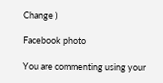Change )

Facebook photo

You are commenting using your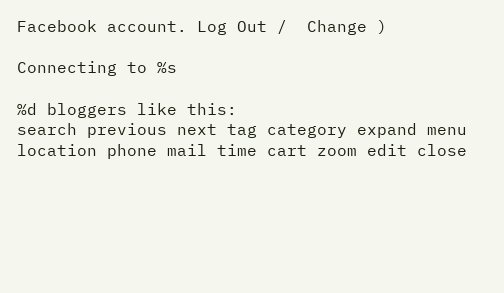Facebook account. Log Out /  Change )

Connecting to %s

%d bloggers like this:
search previous next tag category expand menu location phone mail time cart zoom edit close